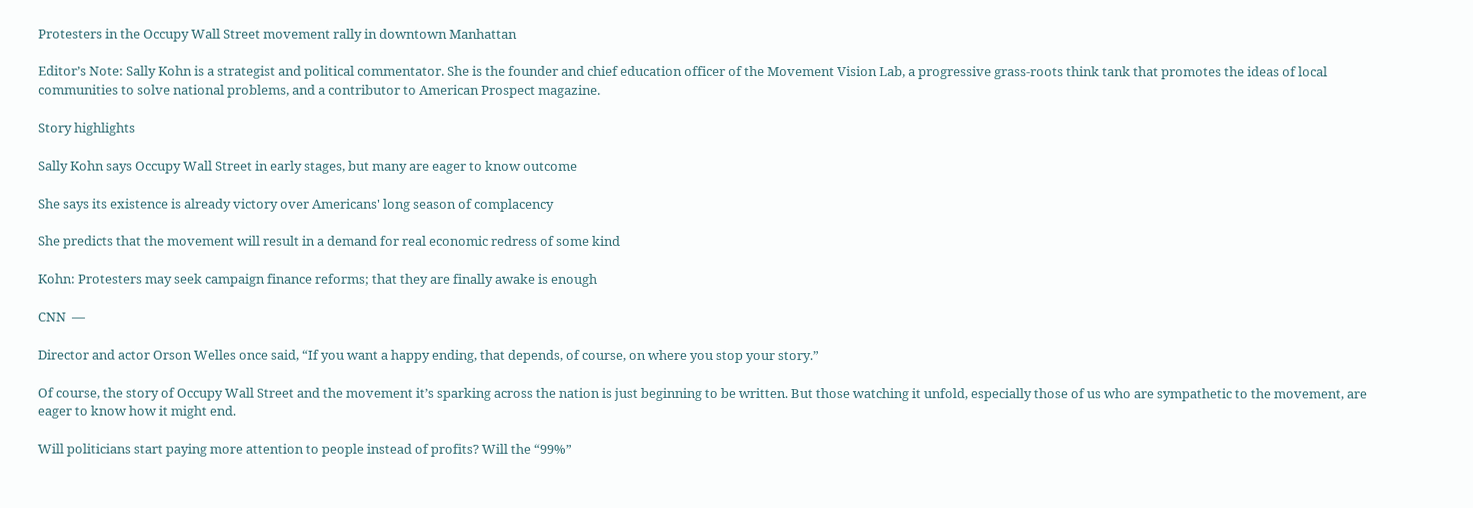Protesters in the Occupy Wall Street movement rally in downtown Manhattan

Editor’s Note: Sally Kohn is a strategist and political commentator. She is the founder and chief education officer of the Movement Vision Lab, a progressive grass-roots think tank that promotes the ideas of local communities to solve national problems, and a contributor to American Prospect magazine.

Story highlights

Sally Kohn says Occupy Wall Street in early stages, but many are eager to know outcome

She says its existence is already victory over Americans' long season of complacency

She predicts that the movement will result in a demand for real economic redress of some kind

Kohn: Protesters may seek campaign finance reforms; that they are finally awake is enough

CNN  —

Director and actor Orson Welles once said, “If you want a happy ending, that depends, of course, on where you stop your story.”

Of course, the story of Occupy Wall Street and the movement it’s sparking across the nation is just beginning to be written. But those watching it unfold, especially those of us who are sympathetic to the movement, are eager to know how it might end.

Will politicians start paying more attention to people instead of profits? Will the “99%”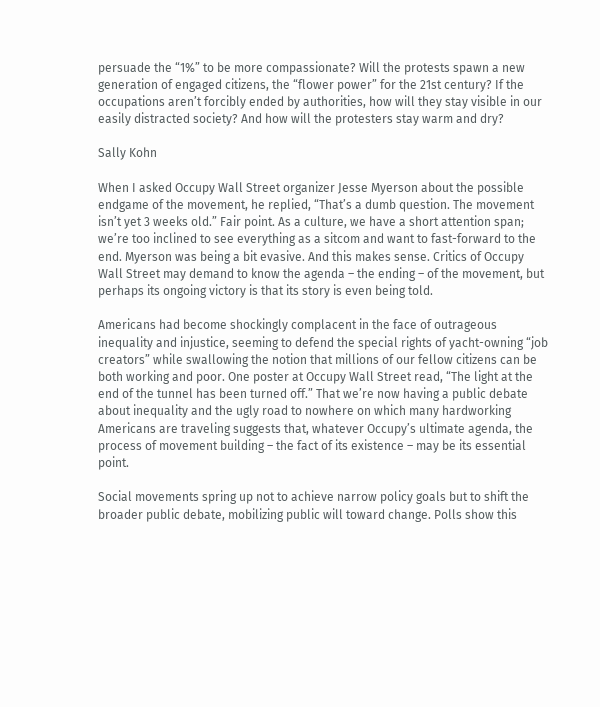persuade the “1%” to be more compassionate? Will the protests spawn a new generation of engaged citizens, the “flower power” for the 21st century? If the occupations aren’t forcibly ended by authorities, how will they stay visible in our easily distracted society? And how will the protesters stay warm and dry?

Sally Kohn

When I asked Occupy Wall Street organizer Jesse Myerson about the possible endgame of the movement, he replied, “That’s a dumb question. The movement isn’t yet 3 weeks old.” Fair point. As a culture, we have a short attention span; we’re too inclined to see everything as a sitcom and want to fast-forward to the end. Myerson was being a bit evasive. And this makes sense. Critics of Occupy Wall Street may demand to know the agenda – the ending – of the movement, but perhaps its ongoing victory is that its story is even being told.

Americans had become shockingly complacent in the face of outrageous inequality and injustice, seeming to defend the special rights of yacht-owning “job creators” while swallowing the notion that millions of our fellow citizens can be both working and poor. One poster at Occupy Wall Street read, “The light at the end of the tunnel has been turned off.” That we’re now having a public debate about inequality and the ugly road to nowhere on which many hardworking Americans are traveling suggests that, whatever Occupy’s ultimate agenda, the process of movement building – the fact of its existence – may be its essential point.

Social movements spring up not to achieve narrow policy goals but to shift the broader public debate, mobilizing public will toward change. Polls show this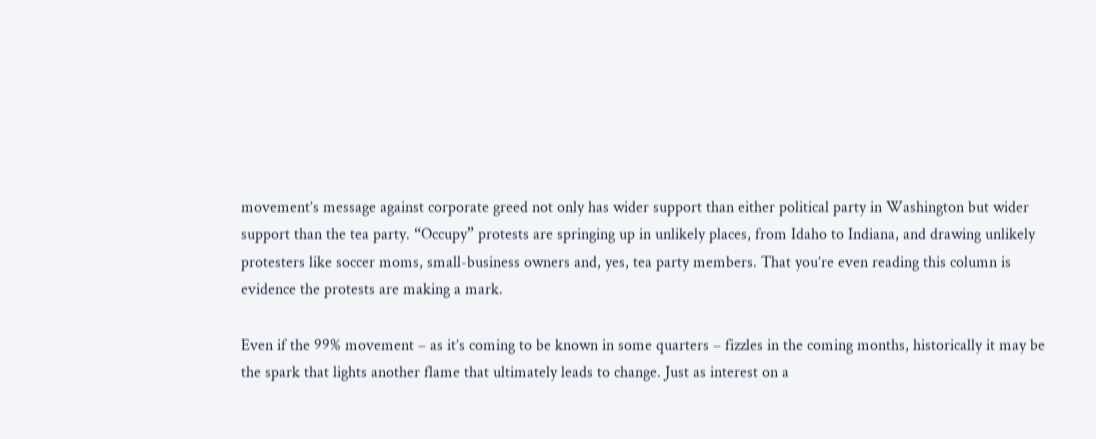movement’s message against corporate greed not only has wider support than either political party in Washington but wider support than the tea party. “Occupy” protests are springing up in unlikely places, from Idaho to Indiana, and drawing unlikely protesters like soccer moms, small-business owners and, yes, tea party members. That you’re even reading this column is evidence the protests are making a mark.

Even if the 99% movement – as it’s coming to be known in some quarters – fizzles in the coming months, historically it may be the spark that lights another flame that ultimately leads to change. Just as interest on a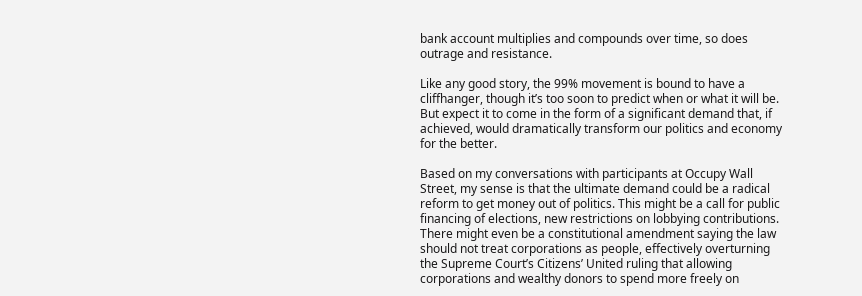bank account multiplies and compounds over time, so does outrage and resistance.

Like any good story, the 99% movement is bound to have a cliffhanger, though it’s too soon to predict when or what it will be. But expect it to come in the form of a significant demand that, if achieved, would dramatically transform our politics and economy for the better.

Based on my conversations with participants at Occupy Wall Street, my sense is that the ultimate demand could be a radical reform to get money out of politics. This might be a call for public financing of elections, new restrictions on lobbying contributions. There might even be a constitutional amendment saying the law should not treat corporations as people, effectively overturning the Supreme Court’s Citizens’ United ruling that allowing corporations and wealthy donors to spend more freely on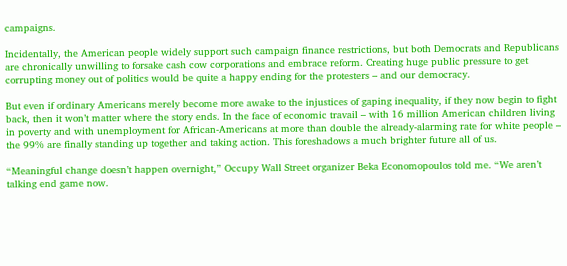campaigns.

Incidentally, the American people widely support such campaign finance restrictions, but both Democrats and Republicans are chronically unwilling to forsake cash cow corporations and embrace reform. Creating huge public pressure to get corrupting money out of politics would be quite a happy ending for the protesters – and our democracy.

But even if ordinary Americans merely become more awake to the injustices of gaping inequality, if they now begin to fight back, then it won’t matter where the story ends. In the face of economic travail – with 16 million American children living in poverty and with unemployment for African-Americans at more than double the already-alarming rate for white people – the 99% are finally standing up together and taking action. This foreshadows a much brighter future all of us.

“Meaningful change doesn’t happen overnight,” Occupy Wall Street organizer Beka Economopoulos told me. “We aren’t talking end game now.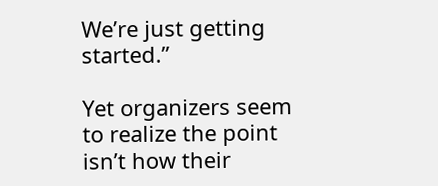We’re just getting started.”

Yet organizers seem to realize the point isn’t how their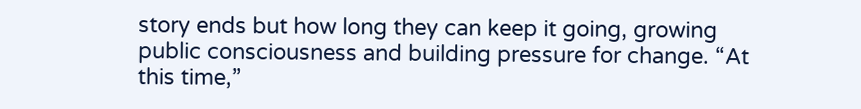story ends but how long they can keep it going, growing public consciousness and building pressure for change. “At this time,”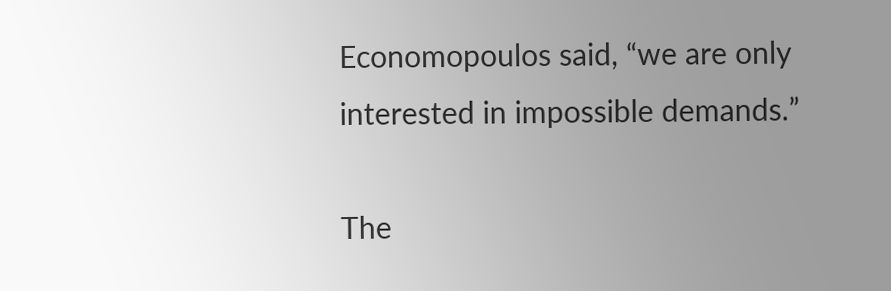Economopoulos said, “we are only interested in impossible demands.”

The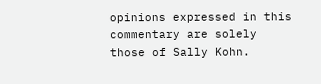opinions expressed in this commentary are solely those of Sally Kohn.